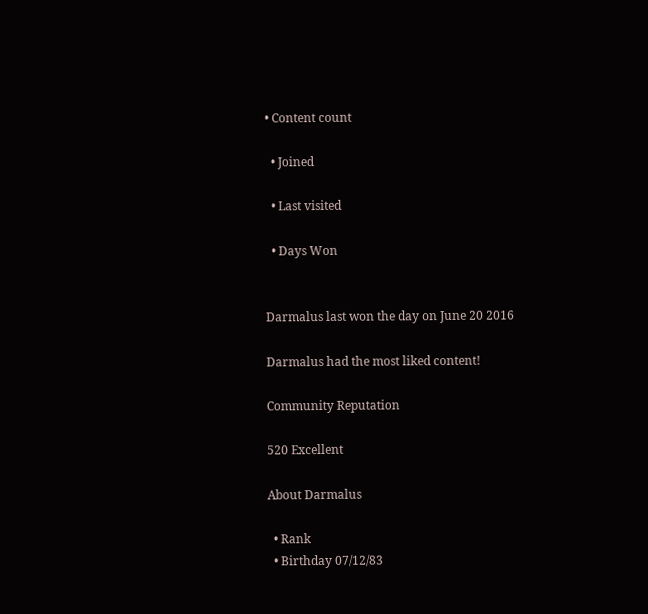• Content count

  • Joined

  • Last visited

  • Days Won


Darmalus last won the day on June 20 2016

Darmalus had the most liked content!

Community Reputation

520 Excellent

About Darmalus

  • Rank
  • Birthday 07/12/83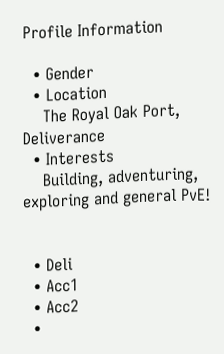Profile Information

  • Gender
  • Location
    The Royal Oak Port, Deliverance
  • Interests
    Building, adventuring, exploring and general PvE!


  • Deli
  • Acc1
  • Acc2
  •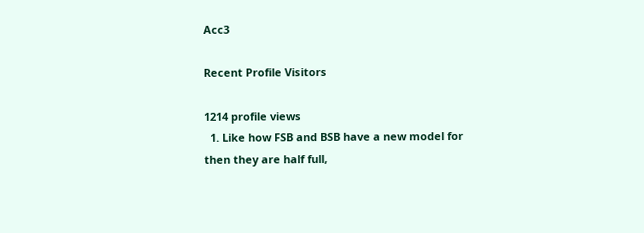Acc3

Recent Profile Visitors

1214 profile views
  1. Like how FSB and BSB have a new model for then they are half full,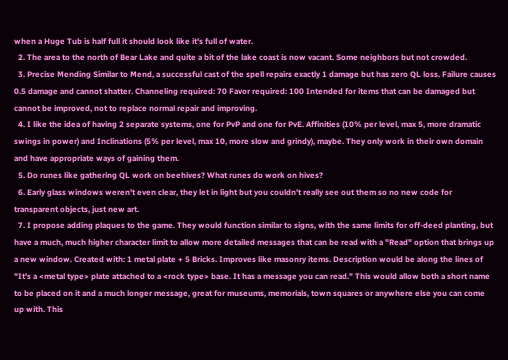when a Huge Tub is half full it should look like it's full of water.
  2. The area to the north of Bear Lake and quite a bit of the lake coast is now vacant. Some neighbors but not crowded.
  3. Precise Mending Similar to Mend, a successful cast of the spell repairs exactly 1 damage but has zero QL loss. Failure causes 0.5 damage and cannot shatter. Channeling required: 70 Favor required: 100 Intended for items that can be damaged but cannot be improved, not to replace normal repair and improving.
  4. I like the idea of having 2 separate systems, one for PvP and one for PvE. Affinities (10% per level, max 5, more dramatic swings in power) and Inclinations (5% per level, max 10, more slow and grindy), maybe. They only work in their own domain and have appropriate ways of gaining them.
  5. Do runes like gathering QL work on beehives? What runes do work on hives?
  6. Early glass windows weren't even clear, they let in light but you couldn't really see out them so no new code for transparent objects, just new art.
  7. I propose adding plaques to the game. They would function similar to signs, with the same limits for off-deed planting, but have a much, much higher character limit to allow more detailed messages that can be read with a "Read" option that brings up a new window. Created with: 1 metal plate + 5 Bricks. Improves like masonry items. Description would be along the lines of "It's a <metal type> plate attached to a <rock type> base. It has a message you can read." This would allow both a short name to be placed on it and a much longer message, great for museums, memorials, town squares or anywhere else you can come up with. This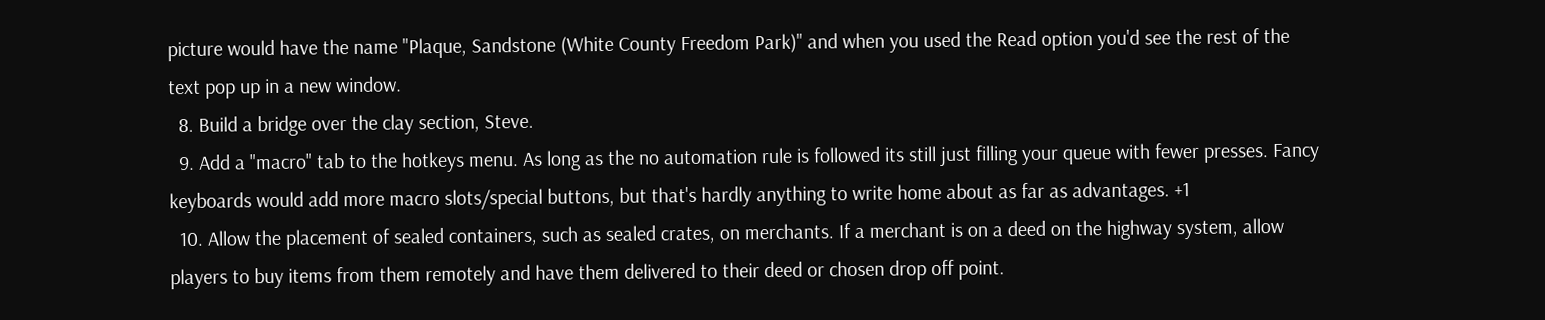picture would have the name "Plaque, Sandstone (White County Freedom Park)" and when you used the Read option you'd see the rest of the text pop up in a new window.
  8. Build a bridge over the clay section, Steve.
  9. Add a "macro" tab to the hotkeys menu. As long as the no automation rule is followed its still just filling your queue with fewer presses. Fancy keyboards would add more macro slots/special buttons, but that's hardly anything to write home about as far as advantages. +1
  10. Allow the placement of sealed containers, such as sealed crates, on merchants. If a merchant is on a deed on the highway system, allow players to buy items from them remotely and have them delivered to their deed or chosen drop off point.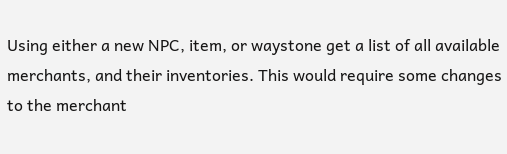Using either a new NPC, item, or waystone get a list of all available merchants, and their inventories. This would require some changes to the merchant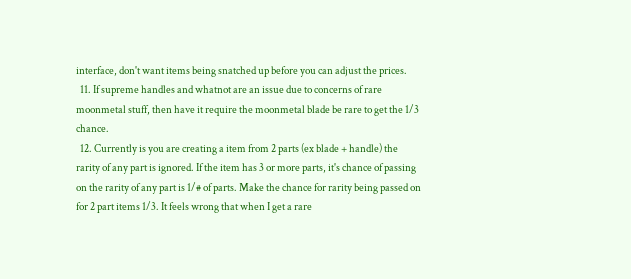interface, don't want items being snatched up before you can adjust the prices.
  11. If supreme handles and whatnot are an issue due to concerns of rare moonmetal stuff, then have it require the moonmetal blade be rare to get the 1/3 chance.
  12. Currently is you are creating a item from 2 parts (ex blade + handle) the rarity of any part is ignored. If the item has 3 or more parts, it's chance of passing on the rarity of any part is 1/# of parts. Make the chance for rarity being passed on for 2 part items 1/3. It feels wrong that when I get a rare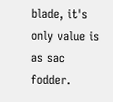blade, it's only value is as sac fodder.